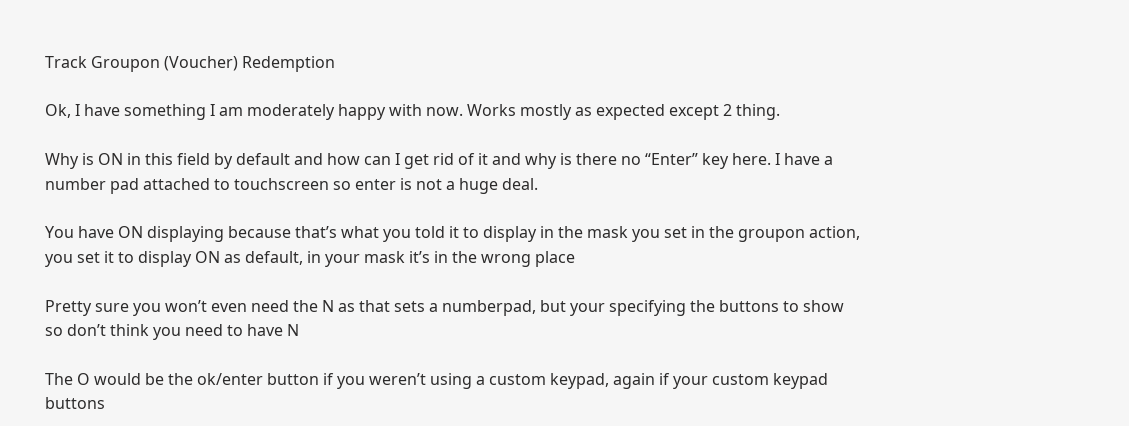Track Groupon (Voucher) Redemption

Ok, I have something I am moderately happy with now. Works mostly as expected except 2 thing.

Why is ON in this field by default and how can I get rid of it and why is there no “Enter” key here. I have a number pad attached to touchscreen so enter is not a huge deal.

You have ON displaying because that’s what you told it to display in the mask you set in the groupon action, you set it to display ON as default, in your mask it’s in the wrong place

Pretty sure you won’t even need the N as that sets a numberpad, but your specifying the buttons to show so don’t think you need to have N

The O would be the ok/enter button if you weren’t using a custom keypad, again if your custom keypad buttons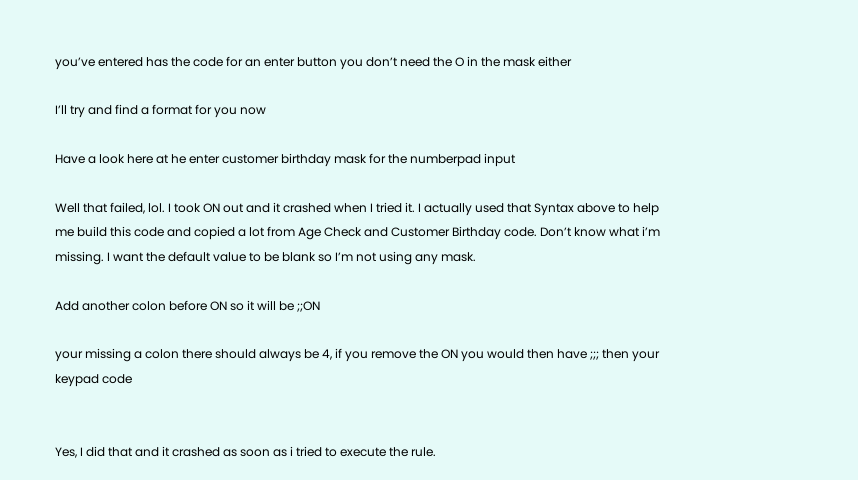you’ve entered has the code for an enter button you don’t need the O in the mask either

I’ll try and find a format for you now

Have a look here at he enter customer birthday mask for the numberpad input

Well that failed, lol. I took ON out and it crashed when I tried it. I actually used that Syntax above to help me build this code and copied a lot from Age Check and Customer Birthday code. Don’t know what i’m missing. I want the default value to be blank so I’m not using any mask.

Add another colon before ON so it will be ;;ON

your missing a colon there should always be 4, if you remove the ON you would then have ;;; then your keypad code


Yes, I did that and it crashed as soon as i tried to execute the rule.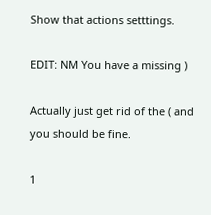Show that actions setttings.

EDIT: NM You have a missing )

Actually just get rid of the ( and you should be fine.

1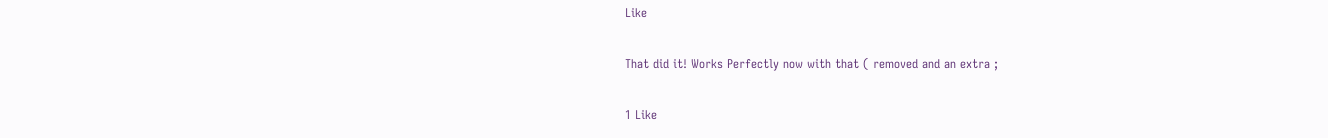Like

That did it! Works Perfectly now with that ( removed and an extra ;

1 Like